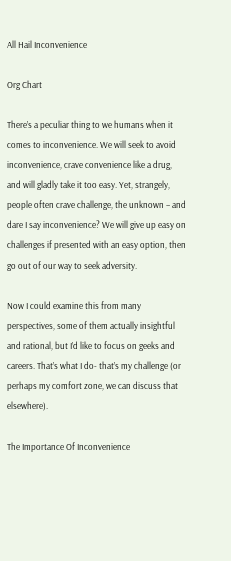All Hail Inconvenience

Org Chart

There’s a peculiar thing to we humans when it comes to inconvenience. We will seek to avoid inconvenience, crave convenience like a drug, and will gladly take it too easy. Yet, strangely, people often crave challenge, the unknown – and dare I say inconvenience? We will give up easy on challenges if presented with an easy option, then go out of our way to seek adversity.

Now I could examine this from many perspectives, some of them actually insightful and rational, but I’d like to focus on geeks and careers. That’s what I do- that’s my challenge (or perhaps my comfort zone, we can discuss that elsewhere).

The Importance Of Inconvenience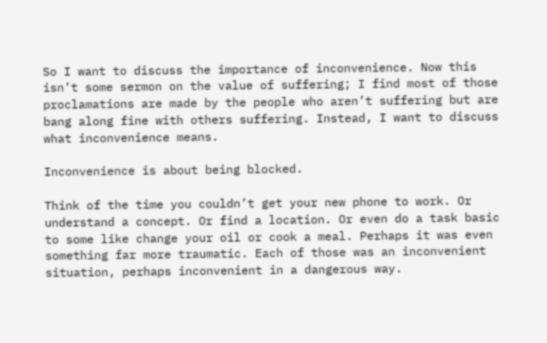So I want to discuss the importance of inconvenience. Now this isn’t some sermon on the value of suffering; I find most of those proclamations are made by the people who aren’t suffering but are bang along fine with others suffering. Instead, I want to discuss what inconvenience means.

Inconvenience is about being blocked.

Think of the time you couldn’t get your new phone to work. Or understand a concept. Or find a location. Or even do a task basic to some like change your oil or cook a meal. Perhaps it was even something far more traumatic. Each of those was an inconvenient situation, perhaps inconvenient in a dangerous way.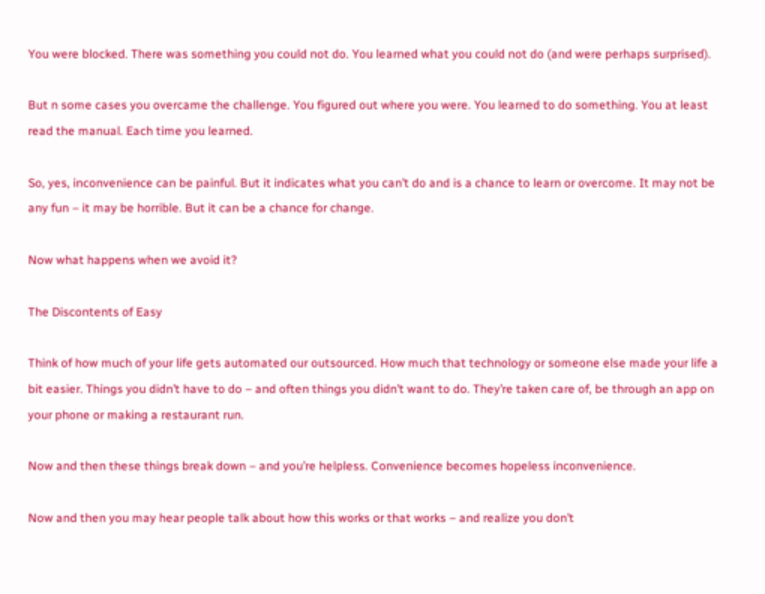You were blocked. There was something you could not do. You learned what you could not do (and were perhaps surprised).

But n some cases you overcame the challenge. You figured out where you were. You learned to do something. You at least read the manual. Each time you learned.

So, yes, inconvenience can be painful. But it indicates what you can’t do and is a chance to learn or overcome. It may not be any fun – it may be horrible. But it can be a chance for change.

Now what happens when we avoid it?

The Discontents of Easy

Think of how much of your life gets automated our outsourced. How much that technology or someone else made your life a bit easier. Things you didn’t have to do – and often things you didn’t want to do. They’re taken care of, be through an app on your phone or making a restaurant run.

Now and then these things break down – and you’re helpless. Convenience becomes hopeless inconvenience.

Now and then you may hear people talk about how this works or that works – and realize you don’t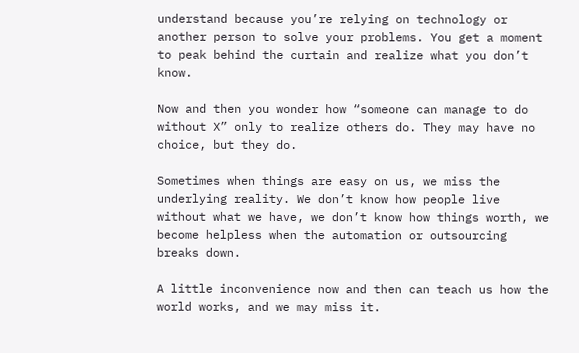understand because you’re relying on technology or another person to solve your problems. You get a moment to peak behind the curtain and realize what you don’t know.

Now and then you wonder how “someone can manage to do without X” only to realize others do. They may have no choice, but they do.

Sometimes when things are easy on us, we miss the underlying reality. We don’t know how people live without what we have, we don’t know how things worth, we become helpless when the automation or outsourcing breaks down.

A little inconvenience now and then can teach us how the world works, and we may miss it.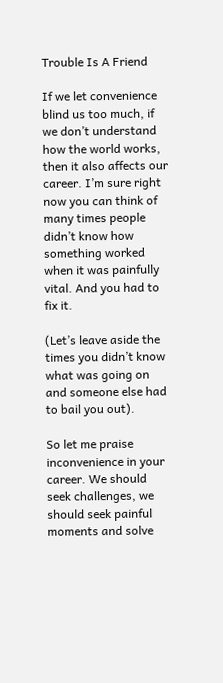Trouble Is A Friend

If we let convenience blind us too much, if we don’t understand how the world works, then it also affects our career. I’m sure right now you can think of many times people didn’t know how something worked when it was painfully vital. And you had to fix it.

(Let’s leave aside the times you didn’t know what was going on and someone else had to bail you out).

So let me praise inconvenience in your career. We should seek challenges, we should seek painful moments and solve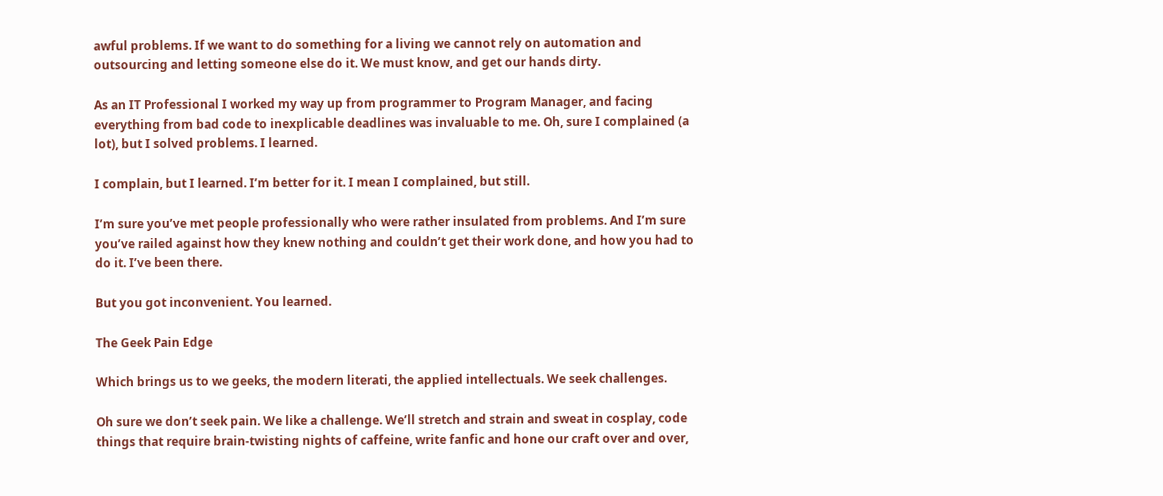awful problems. If we want to do something for a living we cannot rely on automation and outsourcing and letting someone else do it. We must know, and get our hands dirty.

As an IT Professional I worked my way up from programmer to Program Manager, and facing everything from bad code to inexplicable deadlines was invaluable to me. Oh, sure I complained (a lot), but I solved problems. I learned.

I complain, but I learned. I’m better for it. I mean I complained, but still.

I’m sure you’ve met people professionally who were rather insulated from problems. And I’m sure you’ve railed against how they knew nothing and couldn’t get their work done, and how you had to do it. I’ve been there.

But you got inconvenient. You learned.

The Geek Pain Edge

Which brings us to we geeks, the modern literati, the applied intellectuals. We seek challenges.

Oh sure we don’t seek pain. We like a challenge. We’ll stretch and strain and sweat in cosplay, code things that require brain-twisting nights of caffeine, write fanfic and hone our craft over and over,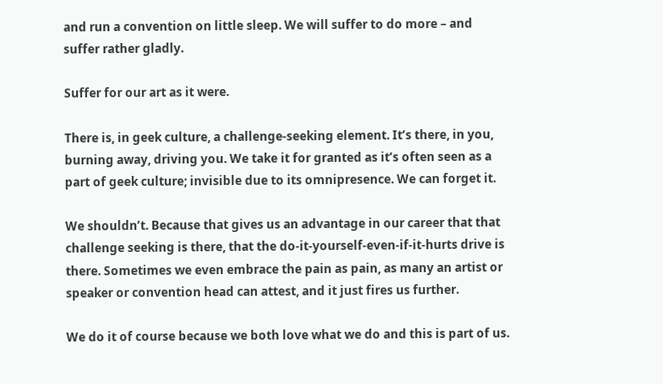and run a convention on little sleep. We will suffer to do more – and suffer rather gladly.

Suffer for our art as it were.

There is, in geek culture, a challenge-seeking element. It’s there, in you, burning away, driving you. We take it for granted as it’s often seen as a part of geek culture; invisible due to its omnipresence. We can forget it.

We shouldn’t. Because that gives us an advantage in our career that that challenge seeking is there, that the do-it-yourself-even-if-it-hurts drive is there. Sometimes we even embrace the pain as pain, as many an artist or speaker or convention head can attest, and it just fires us further.

We do it of course because we both love what we do and this is part of us.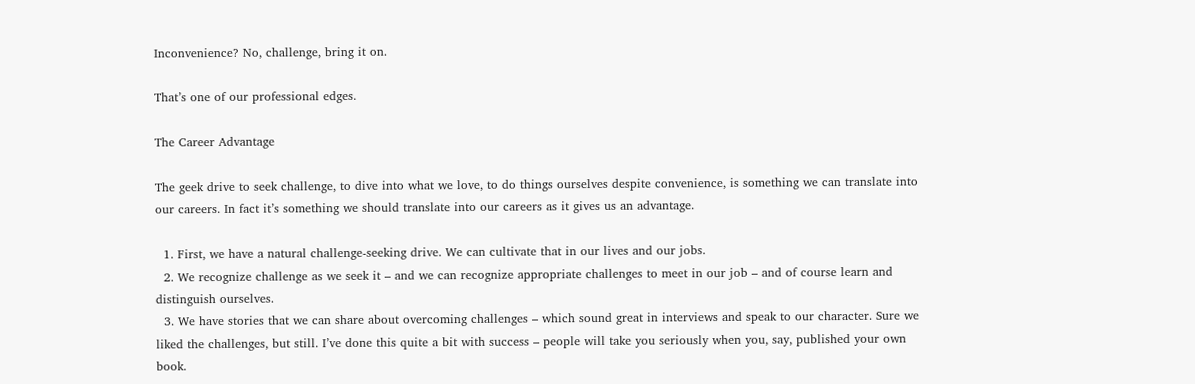Inconvenience? No, challenge, bring it on.

That’s one of our professional edges.

The Career Advantage

The geek drive to seek challenge, to dive into what we love, to do things ourselves despite convenience, is something we can translate into our careers. In fact it’s something we should translate into our careers as it gives us an advantage.

  1. First, we have a natural challenge-seeking drive. We can cultivate that in our lives and our jobs.
  2. We recognize challenge as we seek it – and we can recognize appropriate challenges to meet in our job – and of course learn and distinguish ourselves.
  3. We have stories that we can share about overcoming challenges – which sound great in interviews and speak to our character. Sure we liked the challenges, but still. I’ve done this quite a bit with success – people will take you seriously when you, say, published your own book.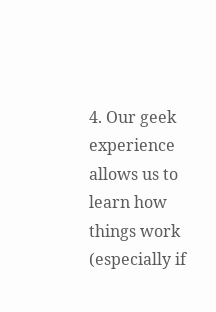4. Our geek experience allows us to learn how things work (especially if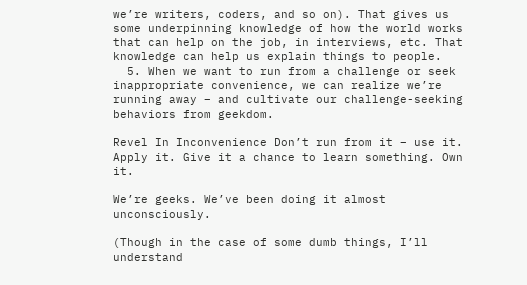we’re writers, coders, and so on). That gives us some underpinning knowledge of how the world works that can help on the job, in interviews, etc. That knowledge can help us explain things to people.
  5. When we want to run from a challenge or seek inappropriate convenience, we can realize we’re running away – and cultivate our challenge-seeking behaviors from geekdom.

Revel In Inconvenience Don’t run from it – use it. Apply it. Give it a chance to learn something. Own it.

We’re geeks. We’ve been doing it almost unconsciously.

(Though in the case of some dumb things, I’ll understand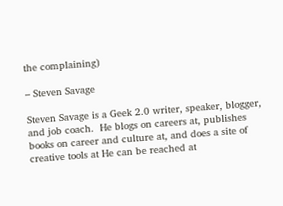the complaining)

– Steven Savage

Steven Savage is a Geek 2.0 writer, speaker, blogger, and job coach.  He blogs on careers at, publishes books on career and culture at, and does a site of creative tools at He can be reached at